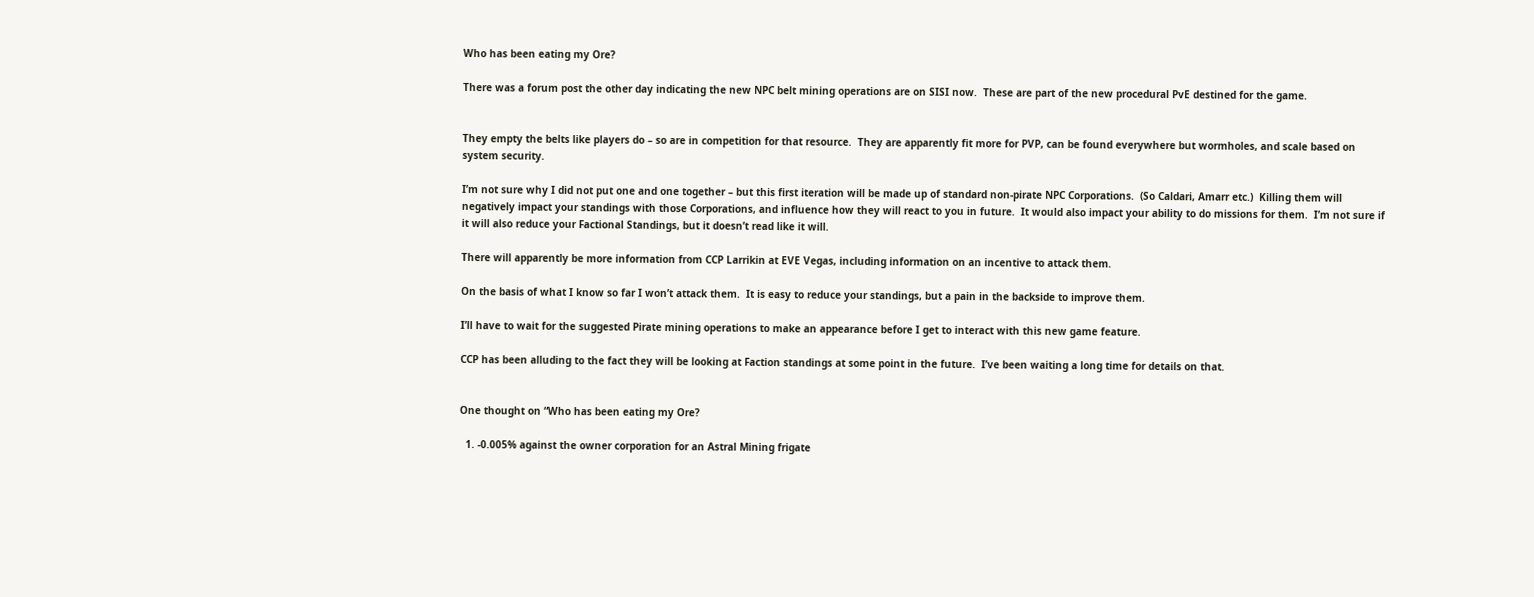Who has been eating my Ore?

There was a forum post the other day indicating the new NPC belt mining operations are on SISI now.  These are part of the new procedural PvE destined for the game.


They empty the belts like players do – so are in competition for that resource.  They are apparently fit more for PVP, can be found everywhere but wormholes, and scale based on system security.

I’m not sure why I did not put one and one together – but this first iteration will be made up of standard non-pirate NPC Corporations.  (So Caldari, Amarr etc.)  Killing them will negatively impact your standings with those Corporations, and influence how they will react to you in future.  It would also impact your ability to do missions for them.  I’m not sure if it will also reduce your Factional Standings, but it doesn’t read like it will.

There will apparently be more information from CCP Larrikin at EVE Vegas, including information on an incentive to attack them.

On the basis of what I know so far I won’t attack them.  It is easy to reduce your standings, but a pain in the backside to improve them.

I’ll have to wait for the suggested Pirate mining operations to make an appearance before I get to interact with this new game feature.

CCP has been alluding to the fact they will be looking at Faction standings at some point in the future.  I’ve been waiting a long time for details on that.


One thought on “Who has been eating my Ore?

  1. -0.005% against the owner corporation for an Astral Mining frigate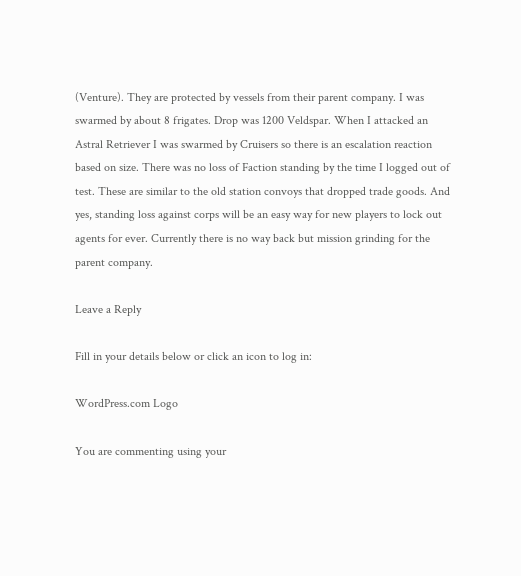(Venture). They are protected by vessels from their parent company. I was swarmed by about 8 frigates. Drop was 1200 Veldspar. When I attacked an Astral Retriever I was swarmed by Cruisers so there is an escalation reaction based on size. There was no loss of Faction standing by the time I logged out of test. These are similar to the old station convoys that dropped trade goods. And yes, standing loss against corps will be an easy way for new players to lock out agents for ever. Currently there is no way back but mission grinding for the parent company.

Leave a Reply

Fill in your details below or click an icon to log in:

WordPress.com Logo

You are commenting using your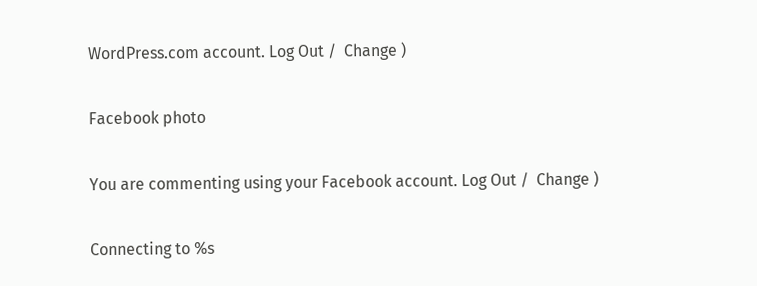WordPress.com account. Log Out /  Change )

Facebook photo

You are commenting using your Facebook account. Log Out /  Change )

Connecting to %s